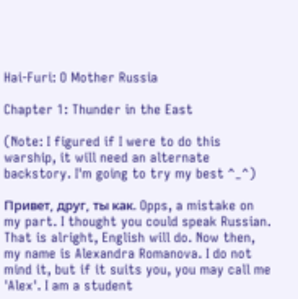Hai-Furi: O Mother Russia

Chapter 1: Thunder in the East

(Note: I figured if I were to do this warship, it will need an alternate backstory. I'm going to try my best ^_^)

Привет, друг, ты как. Opps, a mistake on my part. I thought you could speak Russian. That is alright, English will do. Now then, my name is Alexandra Romanova. I do not mind it, but if it suits you, you may call me 'Alex'. I am a student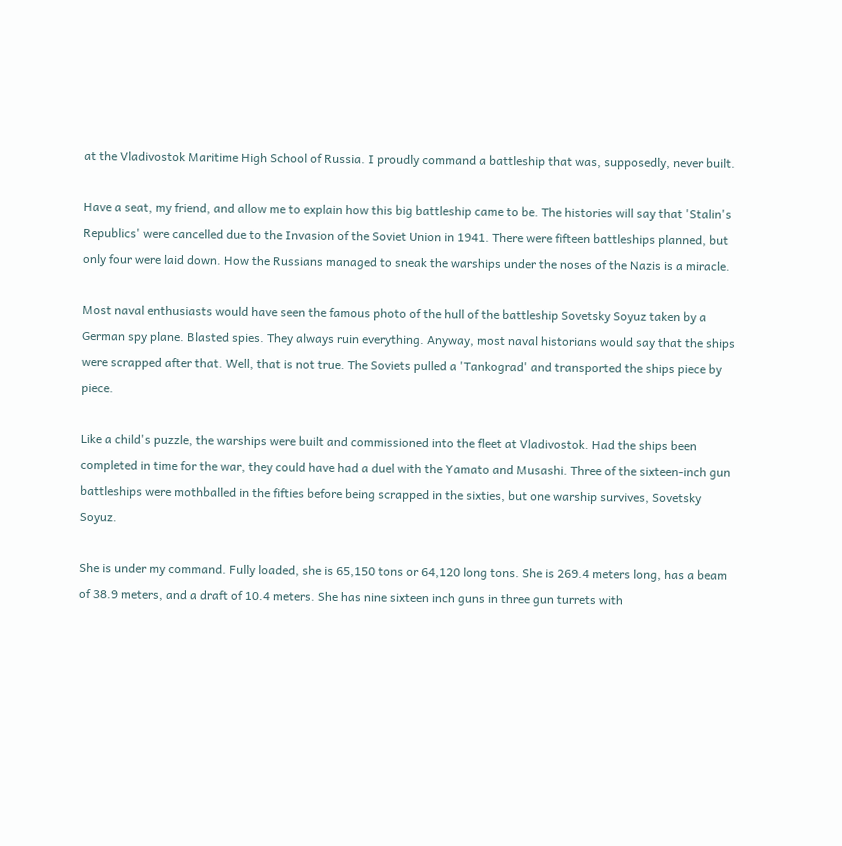at the Vladivostok Maritime High School of Russia. I proudly command a battleship that was, supposedly, never built.

Have a seat, my friend, and allow me to explain how this big battleship came to be. The histories will say that 'Stalin's Republics' were cancelled due to the Invasion of the Soviet Union in 1941. There were fifteen battleships planned, but only four were laid down. How the Russians managed to sneak the warships under the noses of the Nazis is a miracle.

Most naval enthusiasts would have seen the famous photo of the hull of the battleship Sovetsky Soyuz taken by a German spy plane. Blasted spies. They always ruin everything. Anyway, most naval historians would say that the ships were scrapped after that. Well, that is not true. The Soviets pulled a 'Tankograd' and transported the ships piece by piece.

Like a child's puzzle, the warships were built and commissioned into the fleet at Vladivostok. Had the ships been completed in time for the war, they could have had a duel with the Yamato and Musashi. Three of the sixteen-inch gun battleships were mothballed in the fifties before being scrapped in the sixties, but one warship survives, Sovetsky Soyuz.

She is under my command. Fully loaded, she is 65,150 tons or 64,120 long tons. She is 269.4 meters long, has a beam of 38.9 meters, and a draft of 10.4 meters. She has nine sixteen inch guns in three gun turrets with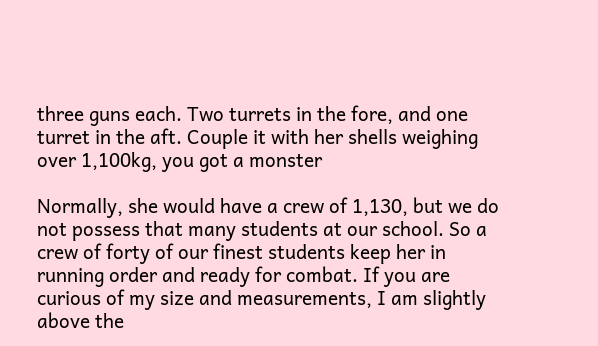three guns each. Two turrets in the fore, and one turret in the aft. Couple it with her shells weighing over 1,100kg, you got a monster

Normally, she would have a crew of 1,130, but we do not possess that many students at our school. So a crew of forty of our finest students keep her in running order and ready for combat. If you are curious of my size and measurements, I am slightly above the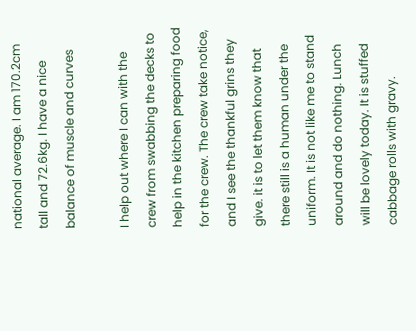national average. I am 170.2cm tall and 72.6kg. I have a nice balance of muscle and curves

I help out where I can with the crew from swabbing the decks to help in the kitchen preparing food for the crew. The crew take notice, and I see the thankful grins they give. it is to let them know that there still is a human under the uniform. It is not like me to stand around and do nothing. Lunch will be lovely today. It is stuffed cabbage rolls with gravy.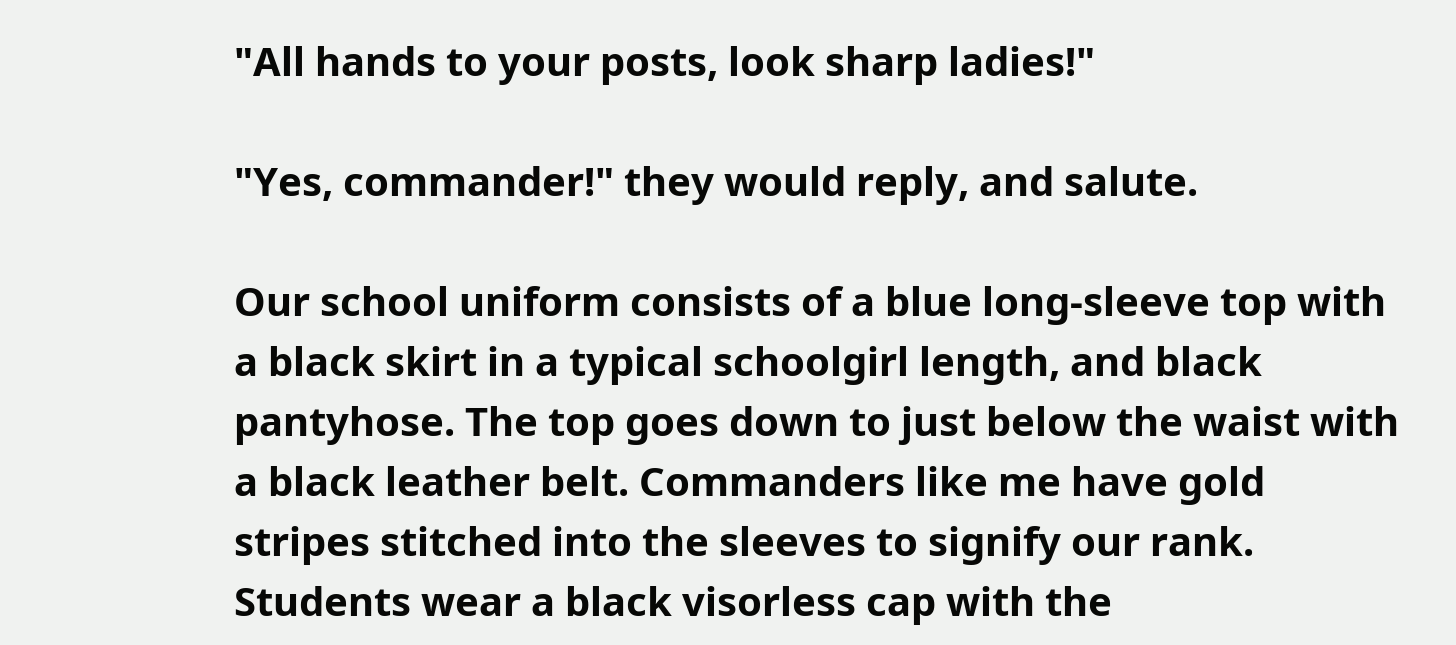"All hands to your posts, look sharp ladies!"

"Yes, commander!" they would reply, and salute.

Our school uniform consists of a blue long-sleeve top with a black skirt in a typical schoolgirl length, and black pantyhose. The top goes down to just below the waist with a black leather belt. Commanders like me have gold stripes stitched into the sleeves to signify our rank. Students wear a black visorless cap with the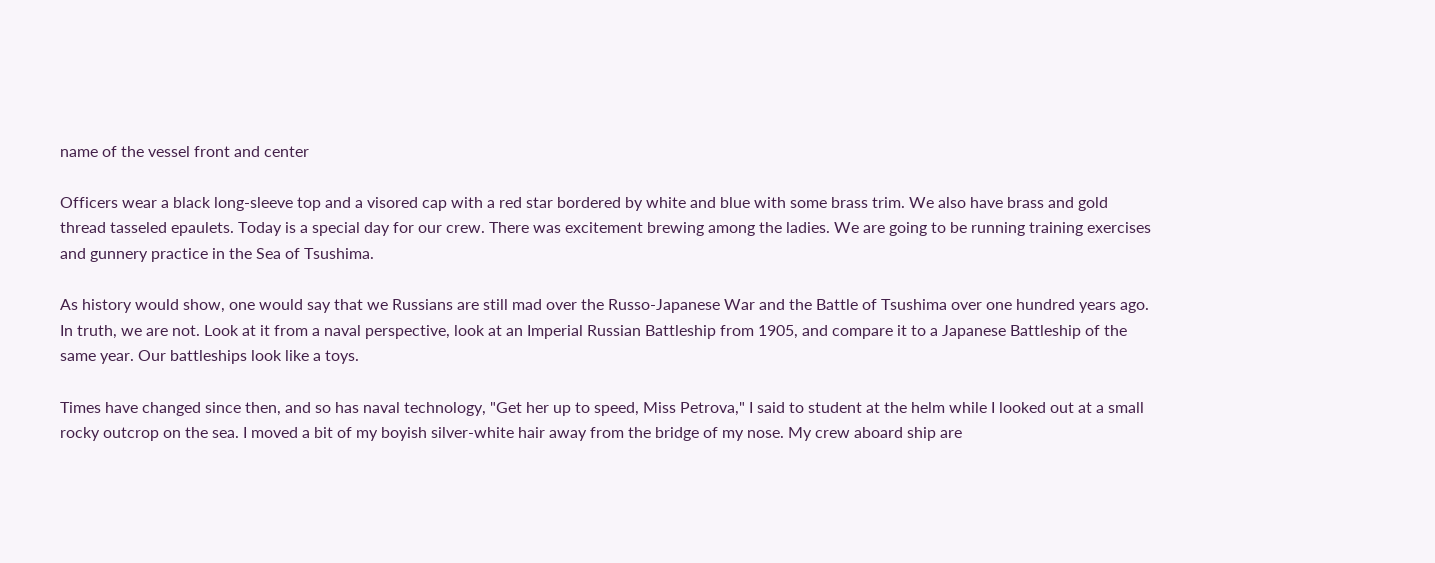name of the vessel front and center

Officers wear a black long-sleeve top and a visored cap with a red star bordered by white and blue with some brass trim. We also have brass and gold thread tasseled epaulets. Today is a special day for our crew. There was excitement brewing among the ladies. We are going to be running training exercises and gunnery practice in the Sea of Tsushima.

As history would show, one would say that we Russians are still mad over the Russo-Japanese War and the Battle of Tsushima over one hundred years ago. In truth, we are not. Look at it from a naval perspective, look at an Imperial Russian Battleship from 1905, and compare it to a Japanese Battleship of the same year. Our battleships look like a toys.

Times have changed since then, and so has naval technology, "Get her up to speed, Miss Petrova," I said to student at the helm while I looked out at a small rocky outcrop on the sea. I moved a bit of my boyish silver-white hair away from the bridge of my nose. My crew aboard ship are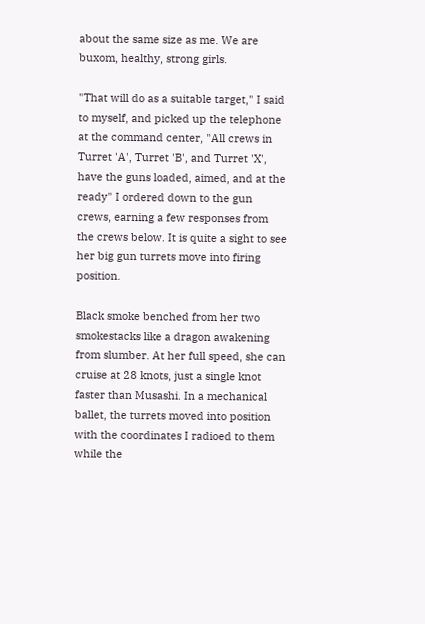about the same size as me. We are buxom, healthy, strong girls.

"That will do as a suitable target," I said to myself, and picked up the telephone at the command center, "All crews in Turret 'A', Turret 'B', and Turret 'X', have the guns loaded, aimed, and at the ready" I ordered down to the gun crews, earning a few responses from the crews below. It is quite a sight to see her big gun turrets move into firing position.

Black smoke benched from her two smokestacks like a dragon awakening from slumber. At her full speed, she can cruise at 28 knots, just a single knot faster than Musashi. In a mechanical ballet, the turrets moved into position with the coordinates I radioed to them while the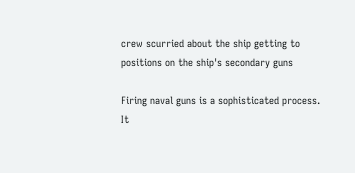crew scurried about the ship getting to positions on the ship's secondary guns

Firing naval guns is a sophisticated process. It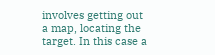involves getting out a map, locating the target. In this case a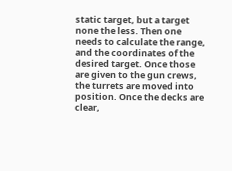static target, but a target none the less. Then one needs to calculate the range, and the coordinates of the desired target. Once those are given to the gun crews, the turrets are moved into position. Once the decks are clear,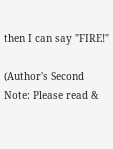then I can say "FIRE!"

(Author's Second Note: Please read &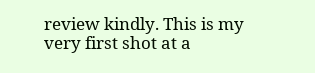review kindly. This is my very first shot at a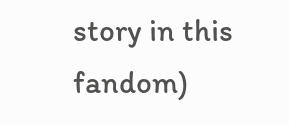story in this fandom)